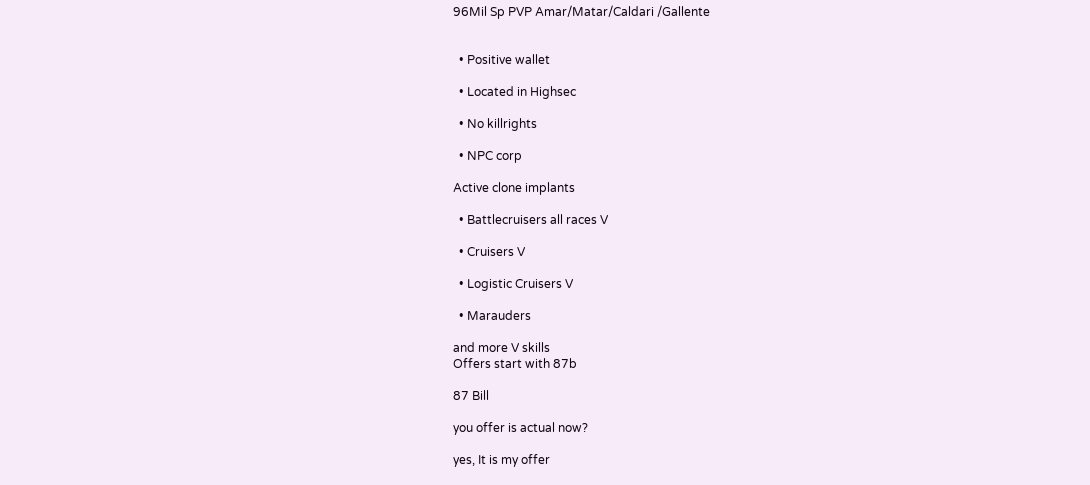96Mil Sp PVP Amar/Matar/Caldari /Gallente


  • Positive wallet

  • Located in Highsec

  • No killrights

  • NPC corp

Active clone implants

  • Battlecruisers all races V

  • Cruisers V

  • Logistic Cruisers V

  • Marauders

and more V skills
Offers start with 87b

87 Bill

you offer is actual now?

yes, It is my offer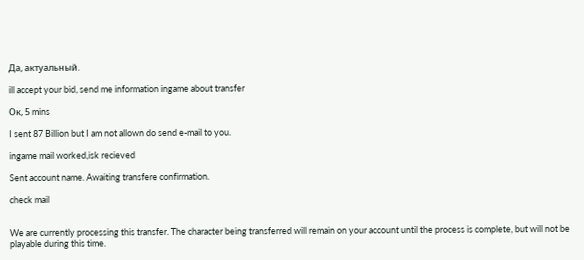Да, актуальный.

ill accept your bid, send me information ingame about transfer

Ок, 5 mins

I sent 87 Billion but I am not allown do send e-mail to you.

ingame mail worked,isk recieved

Sent account name. Awaiting transfere confirmation.

check mail


We are currently processing this transfer. The character being transferred will remain on your account until the process is complete, but will not be playable during this time.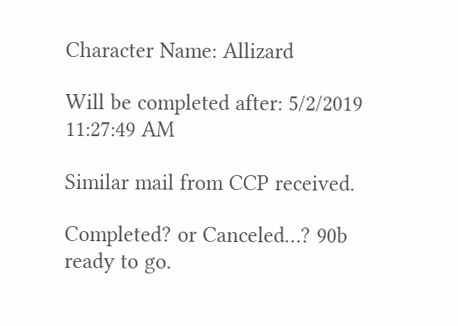Character Name: Allizard

Will be completed after: 5/2/2019 11:27:49 AM

Similar mail from CCP received.

Completed? or Canceled…? 90b ready to go.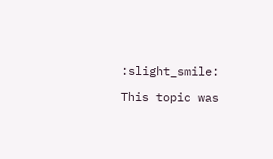:slight_smile:

This topic was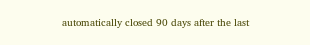automatically closed 90 days after the last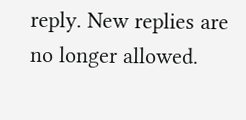reply. New replies are no longer allowed.